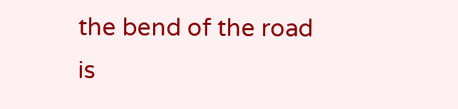the bend of the road is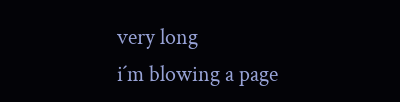very long
i´m blowing a page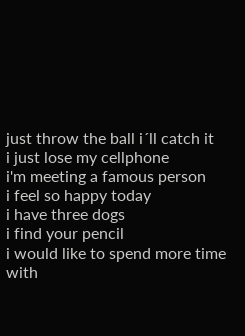just throw the ball i´ll catch it
i just lose my cellphone
i'm meeting a famous person
i feel so happy today
i have three dogs
i find your pencil
i would like to spend more time with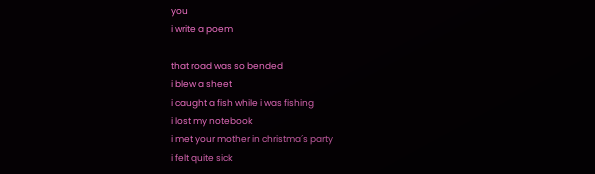you
i write a poem

that road was so bended
i blew a sheet
i caught a fish while i was fishing
i lost my notebook
i met your mother in christma´s party
i felt quite sick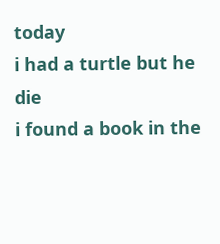today
i had a turtle but he die
i found a book in the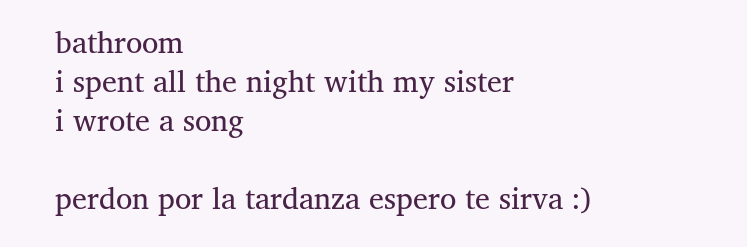bathroom
i spent all the night with my sister
i wrote a song

perdon por la tardanza espero te sirva :)